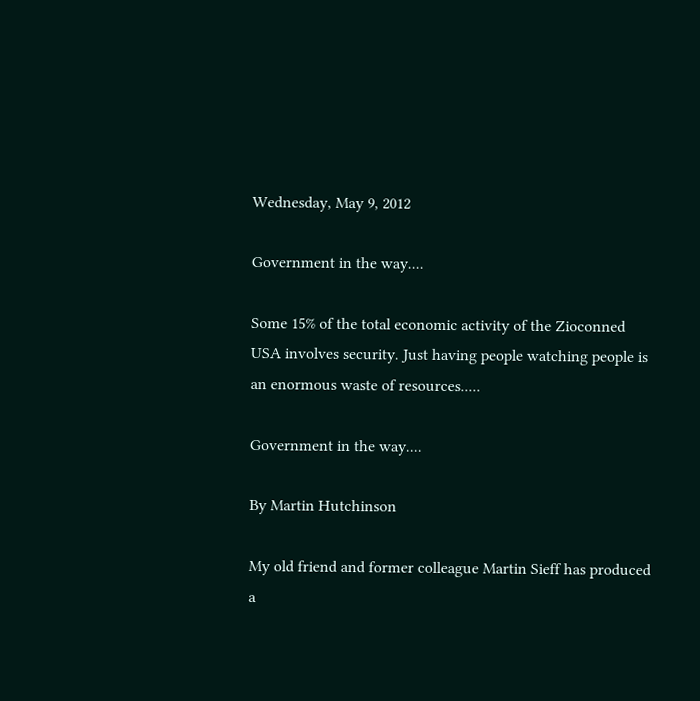Wednesday, May 9, 2012

Government in the way....

Some 15% of the total economic activity of the Zioconned USA involves security. Just having people watching people is an enormous waste of resources.....

Government in the way....

By Martin Hutchinson

My old friend and former colleague Martin Sieff has produced a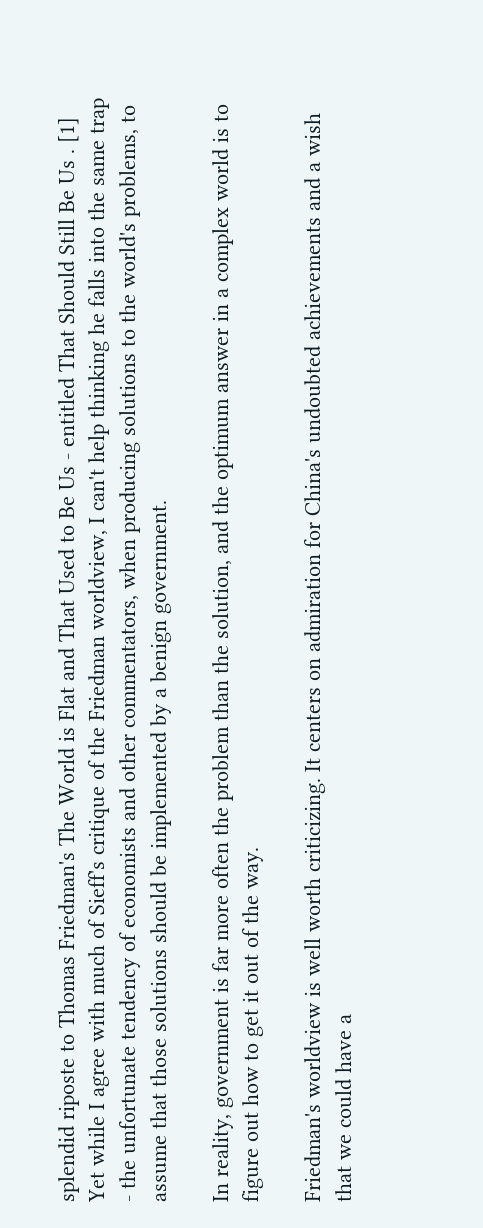splendid riposte to Thomas Friedman's The World is Flat and That Used to Be Us - entitled That Should Still Be Us . [1] Yet while I agree with much of Sieff's critique of the Friedman worldview, I can't help thinking he falls into the same trap - the unfortunate tendency of economists and other commentators, when producing solutions to the world's problems, to assume that those solutions should be implemented by a benign government.

In reality, government is far more often the problem than the solution, and the optimum answer in a complex world is to figure out how to get it out of the way.

Friedman's worldview is well worth criticizing. It centers on admiration for China's undoubted achievements and a wish that we could have a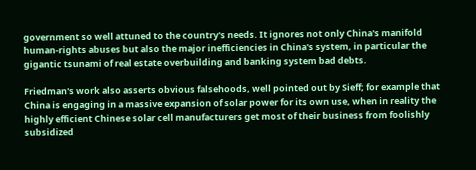government so well attuned to the country's needs. It ignores not only China's manifold human-rights abuses but also the major inefficiencies in China's system, in particular the gigantic tsunami of real estate overbuilding and banking system bad debts.

Friedman's work also asserts obvious falsehoods, well pointed out by Sieff; for example that China is engaging in a massive expansion of solar power for its own use, when in reality the highly efficient Chinese solar cell manufacturers get most of their business from foolishly subsidized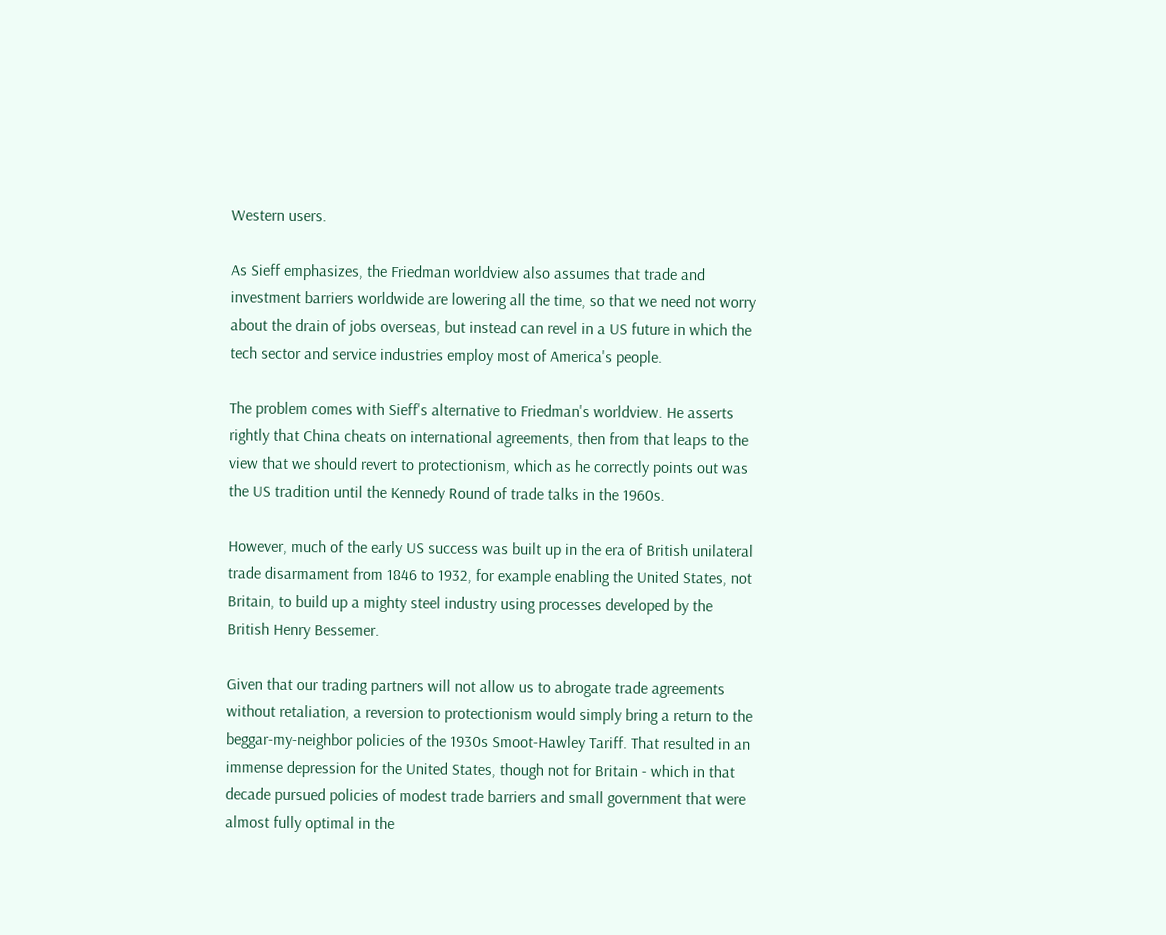Western users.

As Sieff emphasizes, the Friedman worldview also assumes that trade and investment barriers worldwide are lowering all the time, so that we need not worry about the drain of jobs overseas, but instead can revel in a US future in which the tech sector and service industries employ most of America's people.

The problem comes with Sieff's alternative to Friedman's worldview. He asserts rightly that China cheats on international agreements, then from that leaps to the view that we should revert to protectionism, which as he correctly points out was the US tradition until the Kennedy Round of trade talks in the 1960s.

However, much of the early US success was built up in the era of British unilateral trade disarmament from 1846 to 1932, for example enabling the United States, not Britain, to build up a mighty steel industry using processes developed by the British Henry Bessemer.

Given that our trading partners will not allow us to abrogate trade agreements without retaliation, a reversion to protectionism would simply bring a return to the beggar-my-neighbor policies of the 1930s Smoot-Hawley Tariff. That resulted in an immense depression for the United States, though not for Britain - which in that decade pursued policies of modest trade barriers and small government that were almost fully optimal in the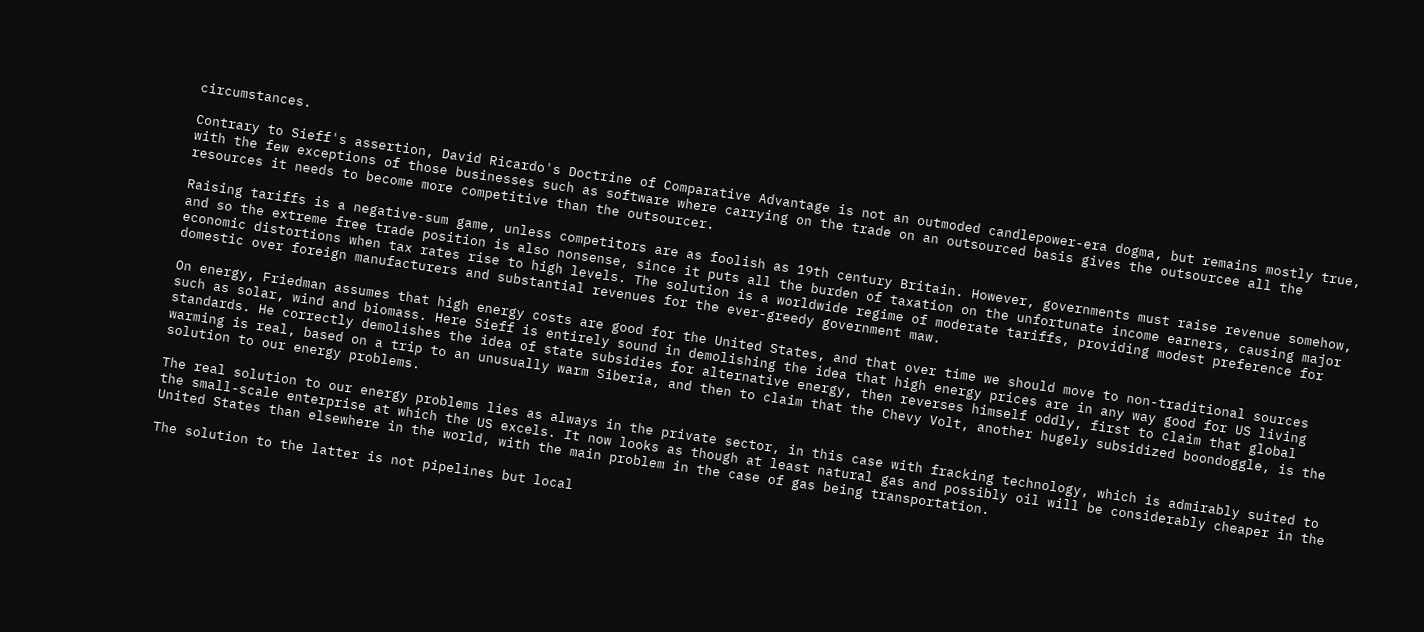circumstances.

Contrary to Sieff's assertion, David Ricardo's Doctrine of Comparative Advantage is not an outmoded candlepower-era dogma, but remains mostly true, with the few exceptions of those businesses such as software where carrying on the trade on an outsourced basis gives the outsourcee all the resources it needs to become more competitive than the outsourcer.

Raising tariffs is a negative-sum game, unless competitors are as foolish as 19th century Britain. However, governments must raise revenue somehow, and so the extreme free trade position is also nonsense, since it puts all the burden of taxation on the unfortunate income earners, causing major economic distortions when tax rates rise to high levels. The solution is a worldwide regime of moderate tariffs, providing modest preference for domestic over foreign manufacturers and substantial revenues for the ever-greedy government maw.

On energy, Friedman assumes that high energy costs are good for the United States, and that over time we should move to non-traditional sources such as solar, wind and biomass. Here Sieff is entirely sound in demolishing the idea that high energy prices are in any way good for US living standards. He correctly demolishes the idea of state subsidies for alternative energy, then reverses himself oddly, first to claim that global warming is real, based on a trip to an unusually warm Siberia, and then to claim that the Chevy Volt, another hugely subsidized boondoggle, is the solution to our energy problems.

The real solution to our energy problems lies as always in the private sector, in this case with fracking technology, which is admirably suited to the small-scale enterprise at which the US excels. It now looks as though at least natural gas and possibly oil will be considerably cheaper in the United States than elsewhere in the world, with the main problem in the case of gas being transportation.

The solution to the latter is not pipelines but local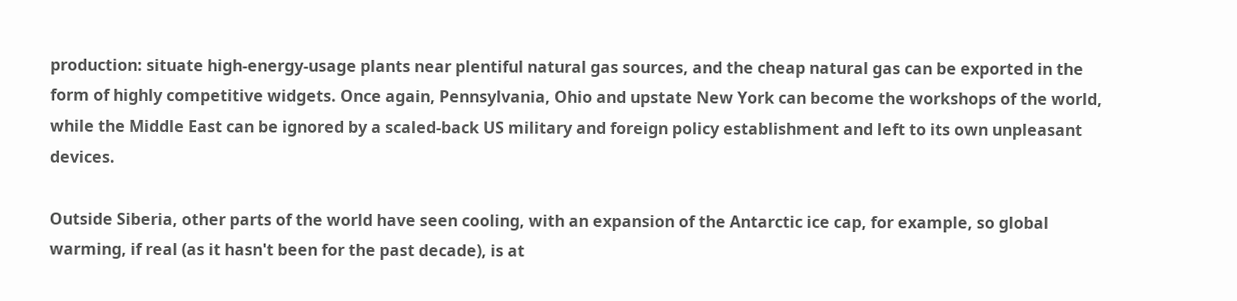production: situate high-energy-usage plants near plentiful natural gas sources, and the cheap natural gas can be exported in the form of highly competitive widgets. Once again, Pennsylvania, Ohio and upstate New York can become the workshops of the world, while the Middle East can be ignored by a scaled-back US military and foreign policy establishment and left to its own unpleasant devices.

Outside Siberia, other parts of the world have seen cooling, with an expansion of the Antarctic ice cap, for example, so global warming, if real (as it hasn't been for the past decade), is at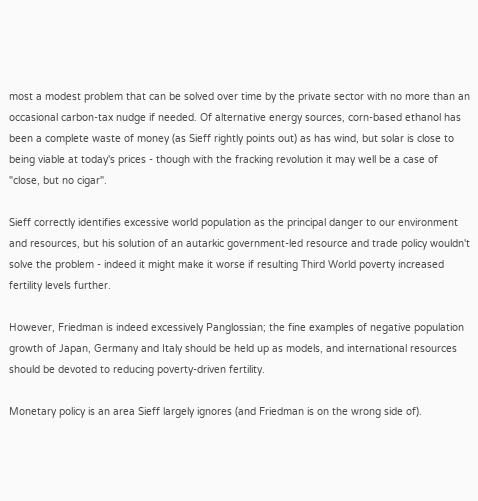most a modest problem that can be solved over time by the private sector with no more than an occasional carbon-tax nudge if needed. Of alternative energy sources, corn-based ethanol has been a complete waste of money (as Sieff rightly points out) as has wind, but solar is close to being viable at today's prices - though with the fracking revolution it may well be a case of "close, but no cigar".

Sieff correctly identifies excessive world population as the principal danger to our environment and resources, but his solution of an autarkic government-led resource and trade policy wouldn't solve the problem - indeed it might make it worse if resulting Third World poverty increased fertility levels further.

However, Friedman is indeed excessively Panglossian; the fine examples of negative population growth of Japan, Germany and Italy should be held up as models, and international resources should be devoted to reducing poverty-driven fertility.

Monetary policy is an area Sieff largely ignores (and Friedman is on the wrong side of).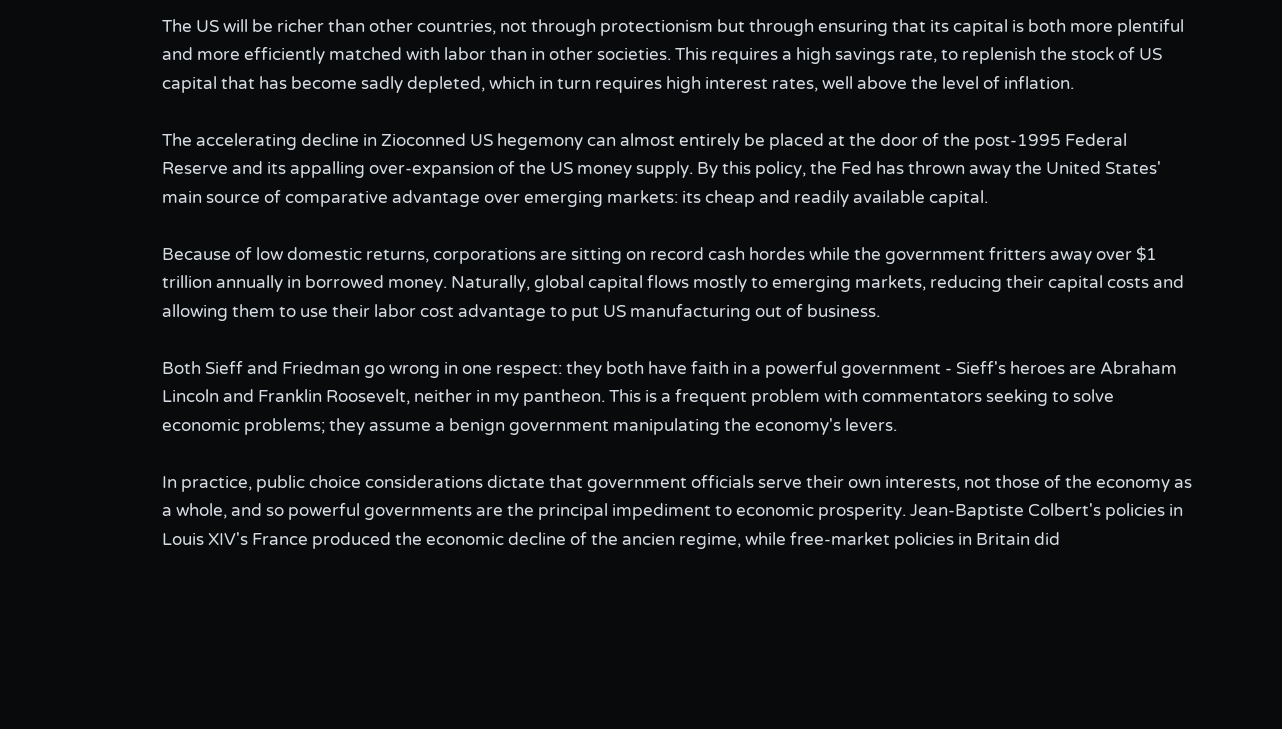The US will be richer than other countries, not through protectionism but through ensuring that its capital is both more plentiful and more efficiently matched with labor than in other societies. This requires a high savings rate, to replenish the stock of US capital that has become sadly depleted, which in turn requires high interest rates, well above the level of inflation.

The accelerating decline in Zioconned US hegemony can almost entirely be placed at the door of the post-1995 Federal Reserve and its appalling over-expansion of the US money supply. By this policy, the Fed has thrown away the United States' main source of comparative advantage over emerging markets: its cheap and readily available capital.

Because of low domestic returns, corporations are sitting on record cash hordes while the government fritters away over $1 trillion annually in borrowed money. Naturally, global capital flows mostly to emerging markets, reducing their capital costs and allowing them to use their labor cost advantage to put US manufacturing out of business.

Both Sieff and Friedman go wrong in one respect: they both have faith in a powerful government - Sieff's heroes are Abraham Lincoln and Franklin Roosevelt, neither in my pantheon. This is a frequent problem with commentators seeking to solve economic problems; they assume a benign government manipulating the economy's levers.

In practice, public choice considerations dictate that government officials serve their own interests, not those of the economy as a whole, and so powerful governments are the principal impediment to economic prosperity. Jean-Baptiste Colbert's policies in Louis XIV's France produced the economic decline of the ancien regime, while free-market policies in Britain did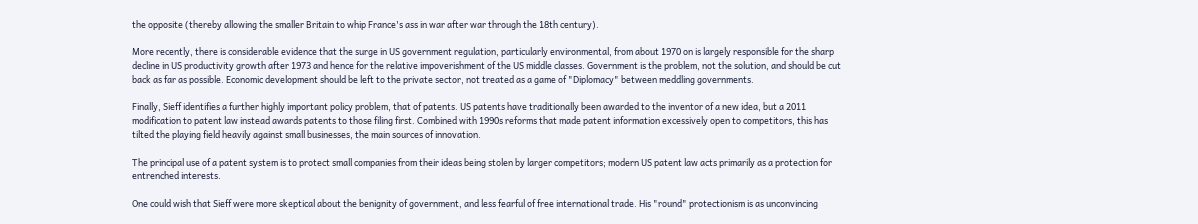the opposite (thereby allowing the smaller Britain to whip France's ass in war after war through the 18th century).

More recently, there is considerable evidence that the surge in US government regulation, particularly environmental, from about 1970 on is largely responsible for the sharp decline in US productivity growth after 1973 and hence for the relative impoverishment of the US middle classes. Government is the problem, not the solution, and should be cut back as far as possible. Economic development should be left to the private sector, not treated as a game of "Diplomacy" between meddling governments.

Finally, Sieff identifies a further highly important policy problem, that of patents. US patents have traditionally been awarded to the inventor of a new idea, but a 2011 modification to patent law instead awards patents to those filing first. Combined with 1990s reforms that made patent information excessively open to competitors, this has tilted the playing field heavily against small businesses, the main sources of innovation.

The principal use of a patent system is to protect small companies from their ideas being stolen by larger competitors; modern US patent law acts primarily as a protection for entrenched interests.

One could wish that Sieff were more skeptical about the benignity of government, and less fearful of free international trade. His "round" protectionism is as unconvincing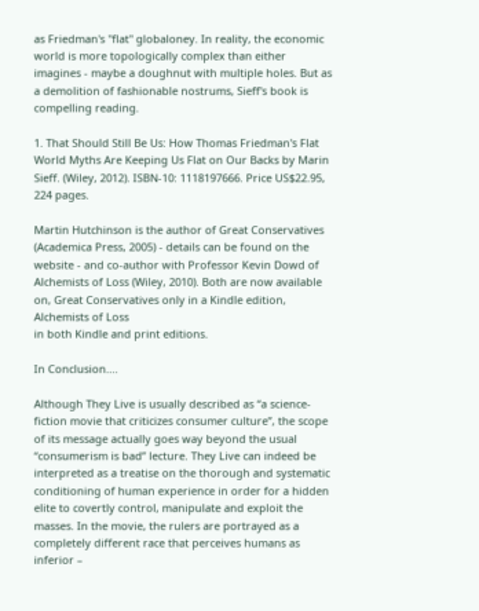as Friedman's "flat" globaloney. In reality, the economic world is more topologically complex than either imagines - maybe a doughnut with multiple holes. But as a demolition of fashionable nostrums, Sieff's book is compelling reading.

1. That Should Still Be Us: How Thomas Friedman's Flat World Myths Are Keeping Us Flat on Our Backs by Marin Sieff. (Wiley, 2012). ISBN-10: 1118197666. Price US$22.95, 224 pages.

Martin Hutchinson is the author of Great Conservatives (Academica Press, 2005) - details can be found on the website - and co-author with Professor Kevin Dowd of Alchemists of Loss (Wiley, 2010). Both are now available on, Great Conservatives only in a Kindle edition, Alchemists of Loss
in both Kindle and print editions.

In Conclusion....

Although They Live is usually described as “a science-fiction movie that criticizes consumer culture”, the scope of its message actually goes way beyond the usual “consumerism is bad” lecture. They Live can indeed be interpreted as a treatise on the thorough and systematic conditioning of human experience in order for a hidden elite to covertly control, manipulate and exploit the masses. In the movie, the rulers are portrayed as a completely different race that perceives humans as inferior –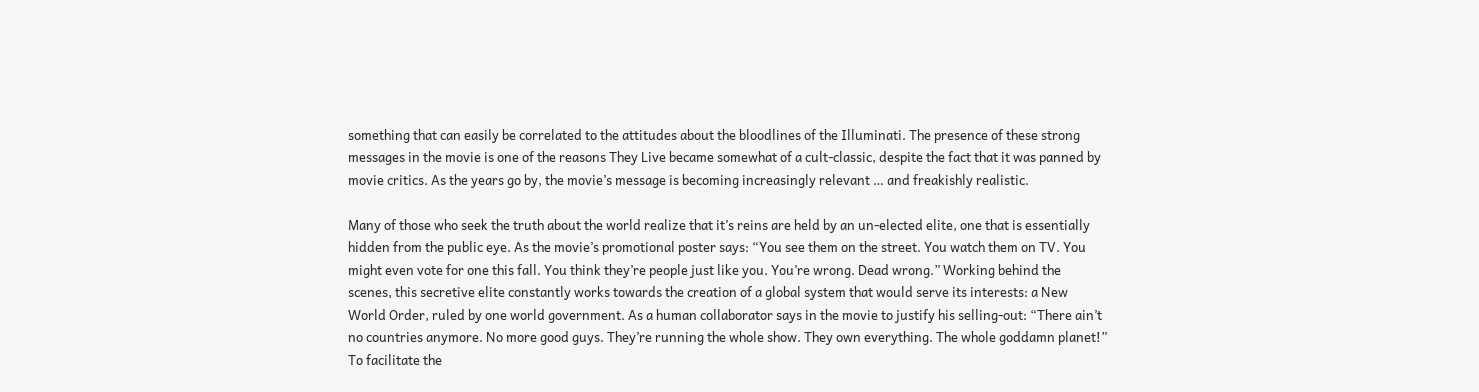something that can easily be correlated to the attitudes about the bloodlines of the Illuminati. The presence of these strong messages in the movie is one of the reasons They Live became somewhat of a cult-classic, despite the fact that it was panned by movie critics. As the years go by, the movie’s message is becoming increasingly relevant … and freakishly realistic.

Many of those who seek the truth about the world realize that it’s reins are held by an un-elected elite, one that is essentially hidden from the public eye. As the movie’s promotional poster says: “You see them on the street. You watch them on TV. You might even vote for one this fall. You think they’re people just like you. You’re wrong. Dead wrong.” Working behind the scenes, this secretive elite constantly works towards the creation of a global system that would serve its interests: a New World Order, ruled by one world government. As a human collaborator says in the movie to justify his selling-out: “There ain’t no countries anymore. No more good guys. They’re running the whole show. They own everything. The whole goddamn planet!” To facilitate the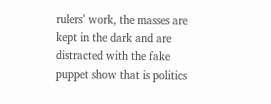rulers’ work, the masses are kept in the dark and are distracted with the fake puppet show that is politics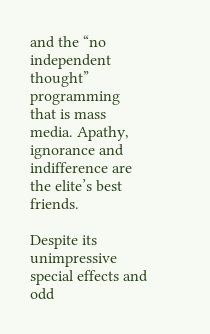and the “no independent thought” programming that is mass media. Apathy, ignorance and indifference are the elite’s best friends.

Despite its unimpressive special effects and odd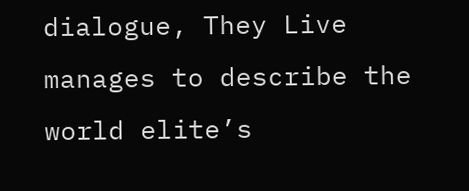dialogue, They Live manages to describe the world elite’s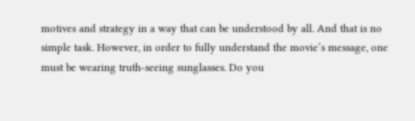motives and strategy in a way that can be understood by all. And that is no simple task. However, in order to fully understand the movie’s message, one must be wearing truth-seeing sunglasses. Do you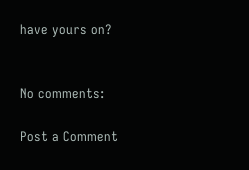have yours on?


No comments:

Post a Comment